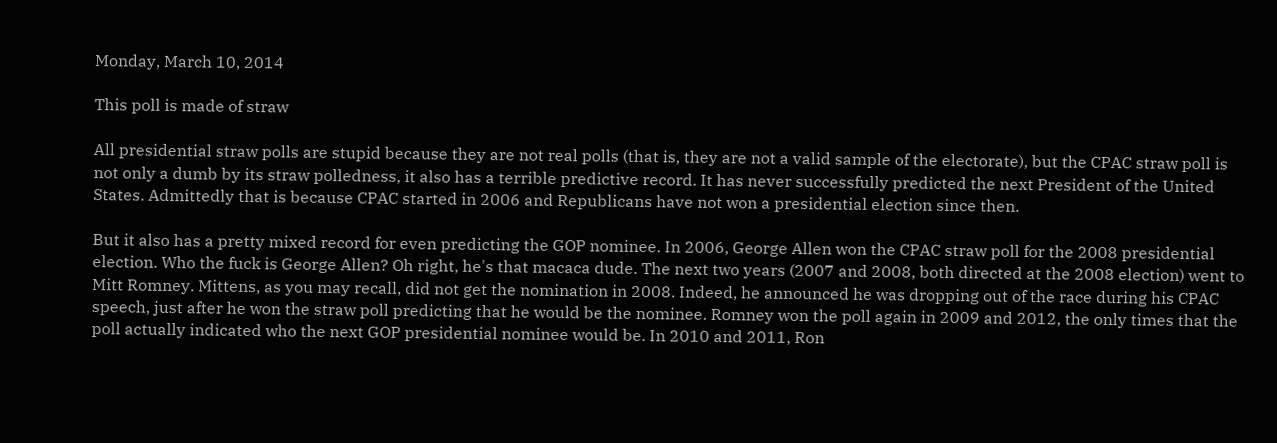Monday, March 10, 2014

This poll is made of straw

All presidential straw polls are stupid because they are not real polls (that is, they are not a valid sample of the electorate), but the CPAC straw poll is not only a dumb by its straw polledness, it also has a terrible predictive record. It has never successfully predicted the next President of the United States. Admittedly that is because CPAC started in 2006 and Republicans have not won a presidential election since then.

But it also has a pretty mixed record for even predicting the GOP nominee. In 2006, George Allen won the CPAC straw poll for the 2008 presidential election. Who the fuck is George Allen? Oh right, he's that macaca dude. The next two years (2007 and 2008, both directed at the 2008 election) went to Mitt Romney. Mittens, as you may recall, did not get the nomination in 2008. Indeed, he announced he was dropping out of the race during his CPAC speech, just after he won the straw poll predicting that he would be the nominee. Romney won the poll again in 2009 and 2012, the only times that the poll actually indicated who the next GOP presidential nominee would be. In 2010 and 2011, Ron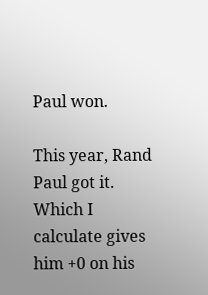Paul won.

This year, Rand Paul got it. Which I calculate gives him +0 on his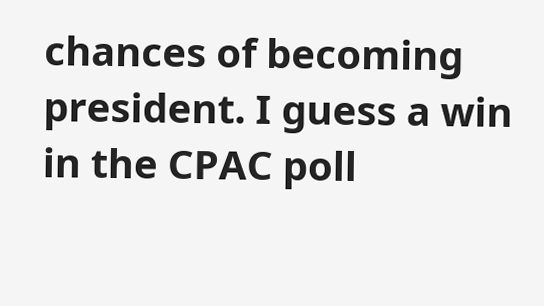chances of becoming president. I guess a win in the CPAC poll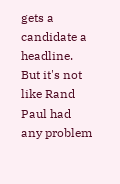gets a candidate a headline. But it's not like Rand Paul had any problem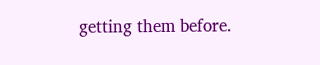getting them before.